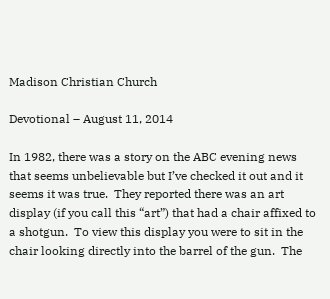Madison Christian Church

Devotional – August 11, 2014

In 1982, there was a story on the ABC evening news that seems unbelievable but I’ve checked it out and it seems it was true.  They reported there was an art display (if you call this “art”) that had a chair affixed to a shotgun.  To view this display you were to sit in the chair looking directly into the barrel of the gun.  The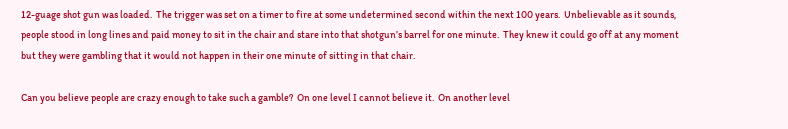12-guage shot gun was loaded.  The trigger was set on a timer to fire at some undetermined second within the next 100 years.  Unbelievable as it sounds, people stood in long lines and paid money to sit in the chair and stare into that shotgun’s barrel for one minute.  They knew it could go off at any moment but they were gambling that it would not happen in their one minute of sitting in that chair.

Can you believe people are crazy enough to take such a gamble?  On one level I cannot believe it.  On another level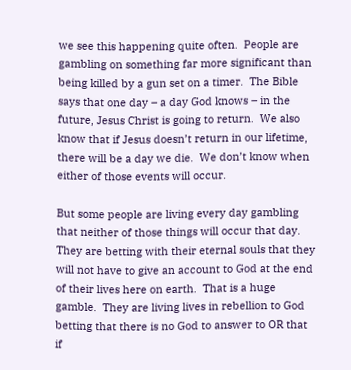we see this happening quite often.  People are gambling on something far more significant than being killed by a gun set on a timer.  The Bible says that one day – a day God knows – in the future, Jesus Christ is going to return.  We also know that if Jesus doesn’t return in our lifetime, there will be a day we die.  We don’t know when either of those events will occur.

But some people are living every day gambling that neither of those things will occur that day.  They are betting with their eternal souls that they will not have to give an account to God at the end of their lives here on earth.  That is a huge gamble.  They are living lives in rebellion to God betting that there is no God to answer to OR that if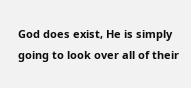God does exist, He is simply going to look over all of their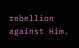rebellion against Him.